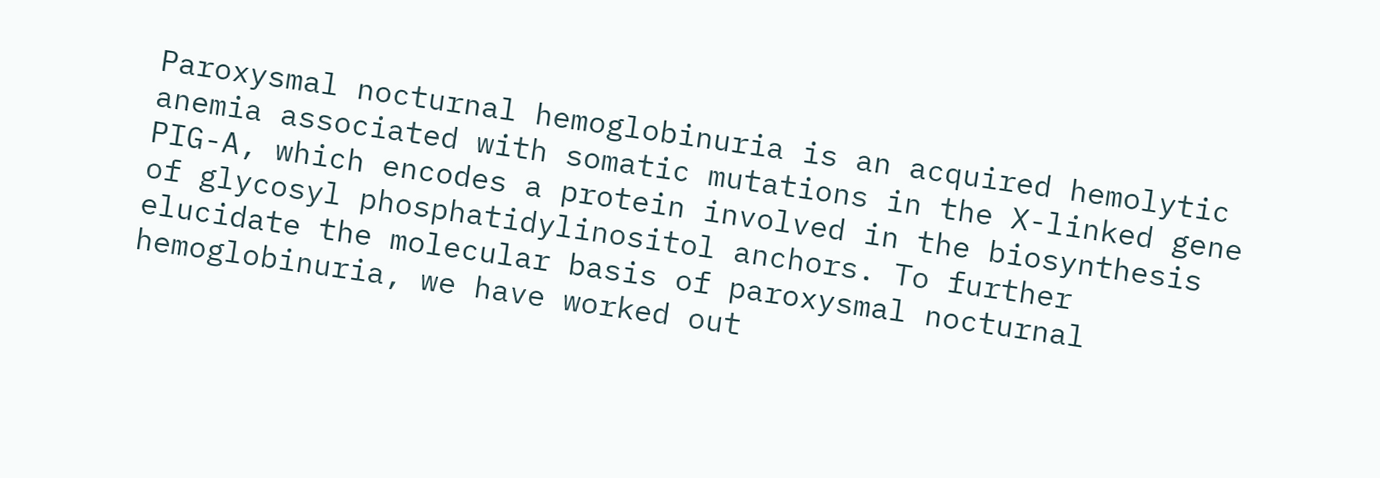Paroxysmal nocturnal hemoglobinuria is an acquired hemolytic anemia associated with somatic mutations in the X-linked gene PIG-A, which encodes a protein involved in the biosynthesis of glycosyl phosphatidylinositol anchors. To further elucidate the molecular basis of paroxysmal nocturnal hemoglobinuria, we have worked out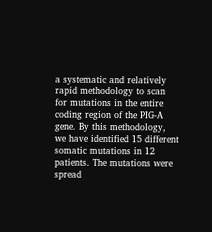a systematic and relatively rapid methodology to scan for mutations in the entire coding region of the PIG-A gene. By this methodology, we have identified 15 different somatic mutations in 12 patients. The mutations were spread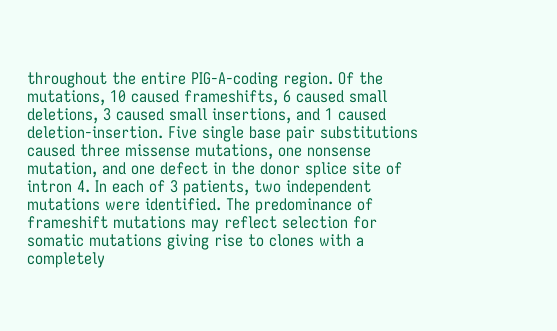throughout the entire PIG-A-coding region. Of the mutations, 10 caused frameshifts, 6 caused small deletions, 3 caused small insertions, and 1 caused deletion-insertion. Five single base pair substitutions caused three missense mutations, one nonsense mutation, and one defect in the donor splice site of intron 4. In each of 3 patients, two independent mutations were identified. The predominance of frameshift mutations may reflect selection for somatic mutations giving rise to clones with a completely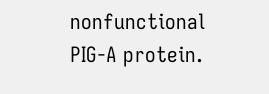nonfunctional PIG-A protein.